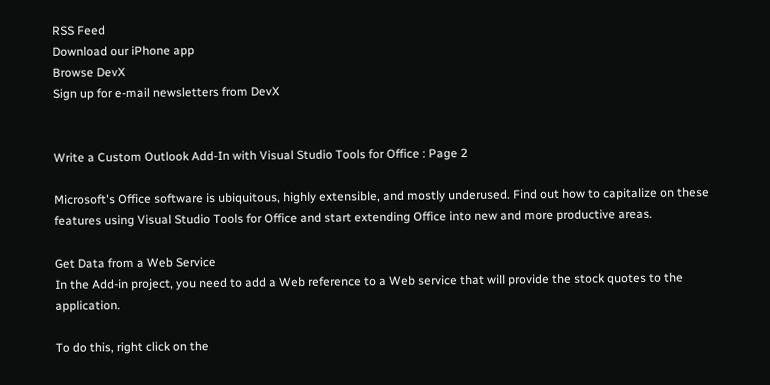RSS Feed
Download our iPhone app
Browse DevX
Sign up for e-mail newsletters from DevX


Write a Custom Outlook Add-In with Visual Studio Tools for Office : Page 2

Microsoft's Office software is ubiquitous, highly extensible, and mostly underused. Find out how to capitalize on these features using Visual Studio Tools for Office and start extending Office into new and more productive areas.

Get Data from a Web Service
In the Add-in project, you need to add a Web reference to a Web service that will provide the stock quotes to the application.

To do this, right click on the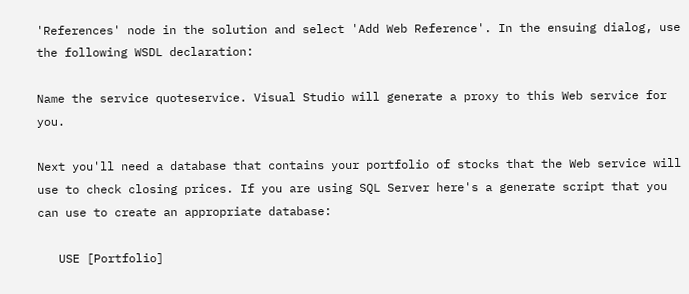'References' node in the solution and select 'Add Web Reference'. In the ensuing dialog, use the following WSDL declaration:

Name the service quoteservice. Visual Studio will generate a proxy to this Web service for you.

Next you'll need a database that contains your portfolio of stocks that the Web service will use to check closing prices. If you are using SQL Server here's a generate script that you can use to create an appropriate database:

   USE [Portfolio]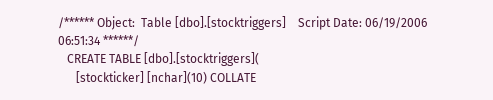/****** Object:  Table [dbo].[stocktriggers]    Script Date: 06/19/2006 06:51:34 ******/
   CREATE TABLE [dbo].[stocktriggers](
      [stockticker] [nchar](10) COLLATE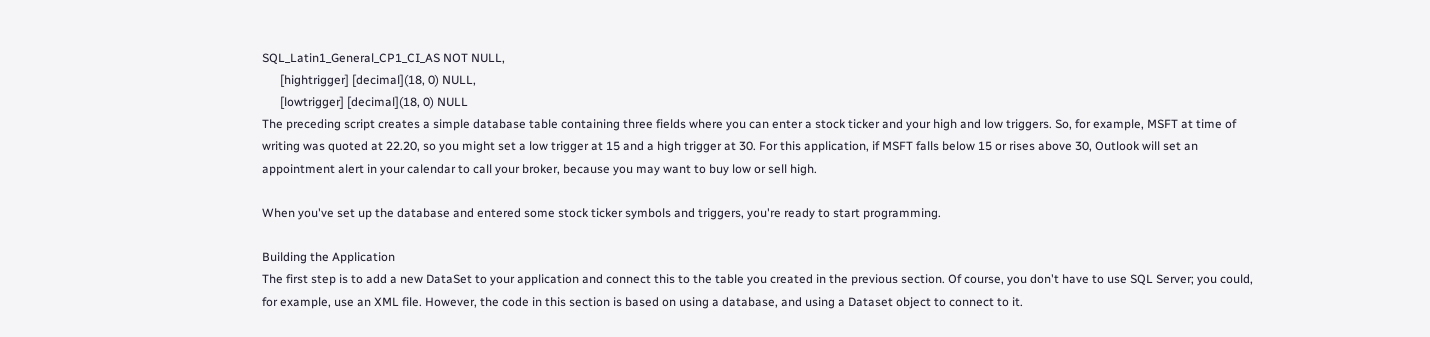SQL_Latin1_General_CP1_CI_AS NOT NULL,
      [hightrigger] [decimal](18, 0) NULL,
      [lowtrigger] [decimal](18, 0) NULL
The preceding script creates a simple database table containing three fields where you can enter a stock ticker and your high and low triggers. So, for example, MSFT at time of writing was quoted at 22.20, so you might set a low trigger at 15 and a high trigger at 30. For this application, if MSFT falls below 15 or rises above 30, Outlook will set an appointment alert in your calendar to call your broker, because you may want to buy low or sell high.

When you've set up the database and entered some stock ticker symbols and triggers, you're ready to start programming.

Building the Application
The first step is to add a new DataSet to your application and connect this to the table you created in the previous section. Of course, you don't have to use SQL Server; you could, for example, use an XML file. However, the code in this section is based on using a database, and using a Dataset object to connect to it.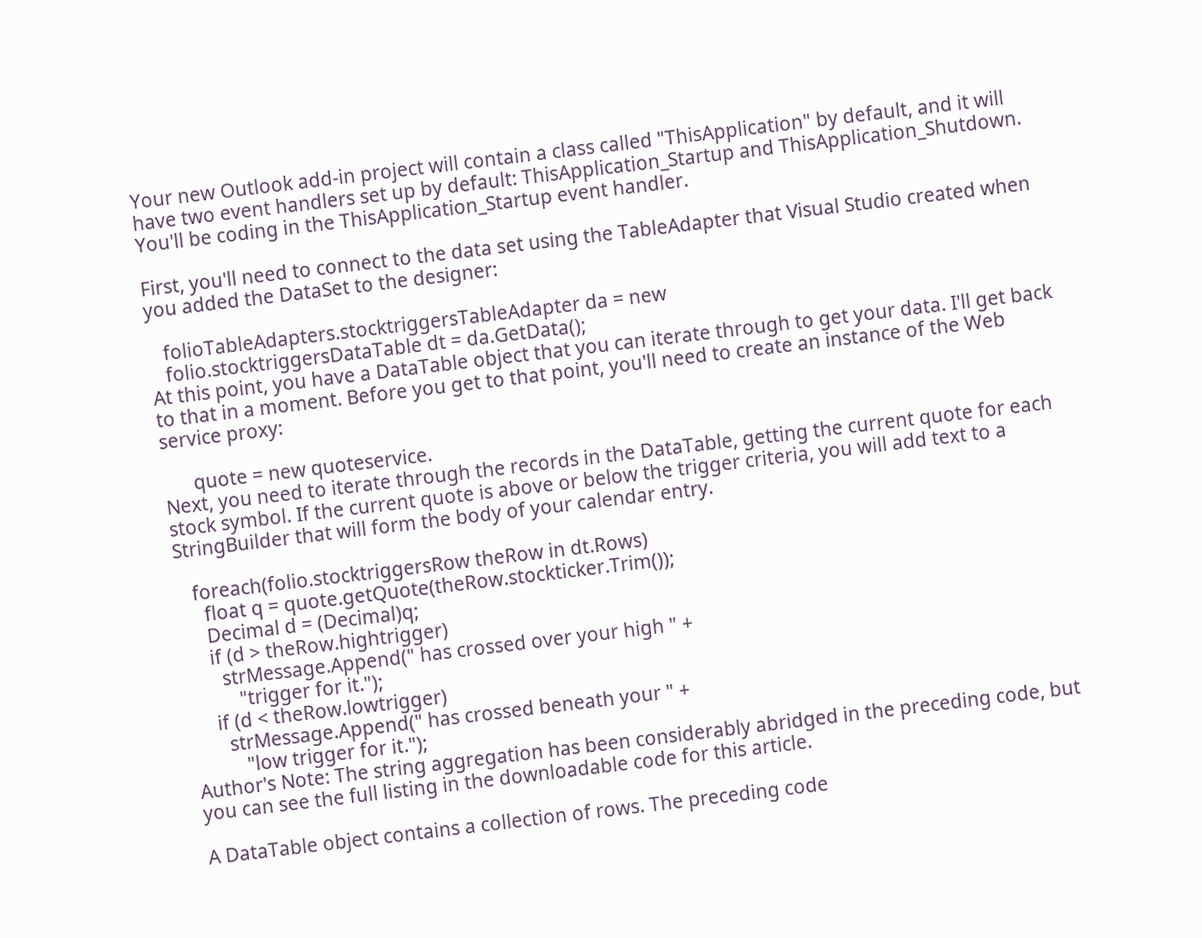Your new Outlook add-in project will contain a class called "ThisApplication" by default, and it will have two event handlers set up by default: ThisApplication_Startup and ThisApplication_Shutdown. You'll be coding in the ThisApplication_Startup event handler.

First, you'll need to connect to the data set using the TableAdapter that Visual Studio created when you added the DataSet to the designer:

   folioTableAdapters.stocktriggersTableAdapter da = new
   folio.stocktriggersDataTable dt = da.GetData();
At this point, you have a DataTable object that you can iterate through to get your data. I'll get back to that in a moment. Before you get to that point, you'll need to create an instance of the Web service proxy:

      quote = new quoteservice.
Next, you need to iterate through the records in the DataTable, getting the current quote for each stock symbol. If the current quote is above or below the trigger criteria, you will add text to a StringBuilder that will form the body of your calendar entry.

   foreach(folio.stocktriggersRow theRow in dt.Rows)
     float q = quote.getQuote(theRow.stockticker.Trim());
     Decimal d = (Decimal)q;
     if (d > theRow.hightrigger)
       strMessage.Append(" has crossed over your high " +
          "trigger for it.");
     if (d < theRow.lowtrigger)
       strMessage.Append(" has crossed beneath your " +
          "low trigger for it.");
Author's Note: The string aggregation has been considerably abridged in the preceding code, but you can see the full listing in the downloadable code for this article.

A DataTable object contains a collection of rows. The preceding code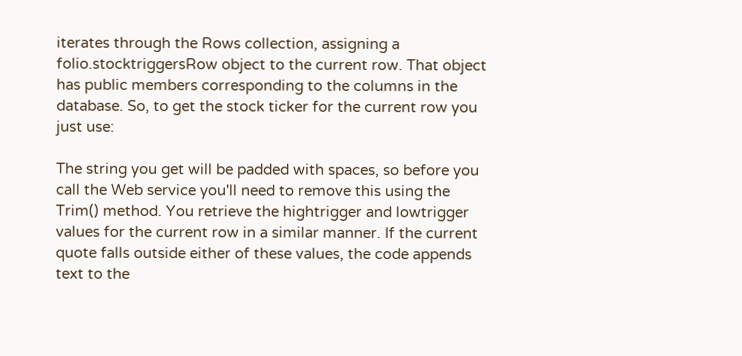iterates through the Rows collection, assigning a folio.stocktriggersRow object to the current row. That object has public members corresponding to the columns in the database. So, to get the stock ticker for the current row you just use:

The string you get will be padded with spaces, so before you call the Web service you'll need to remove this using the Trim() method. You retrieve the hightrigger and lowtrigger values for the current row in a similar manner. If the current quote falls outside either of these values, the code appends text to the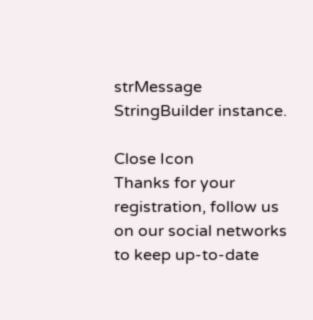strMessage StringBuilder instance.

Close Icon
Thanks for your registration, follow us on our social networks to keep up-to-date